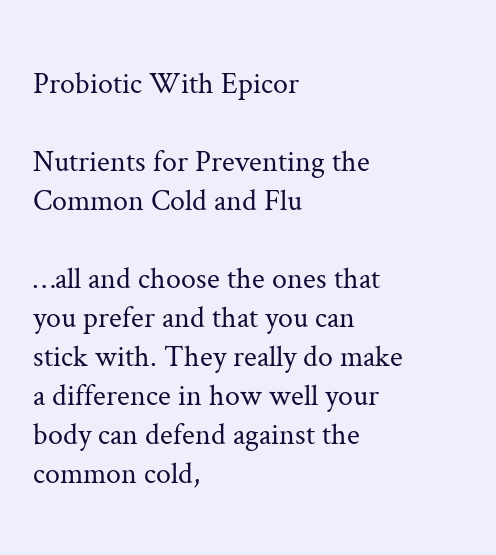Probiotic With Epicor

Nutrients for Preventing the Common Cold and Flu

…all and choose the ones that you prefer and that you can stick with. They really do make a difference in how well your body can defend against the common cold,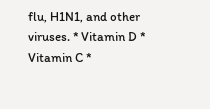flu, H1N1, and other viruses. * Vitamin D * Vitamin C *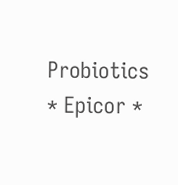Probiotics * Epicor *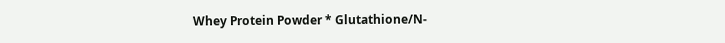Whey Protein Powder * Glutathione/N-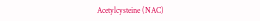Acetylcysteine (NAC)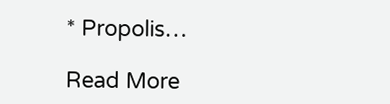* Propolis…

Read More